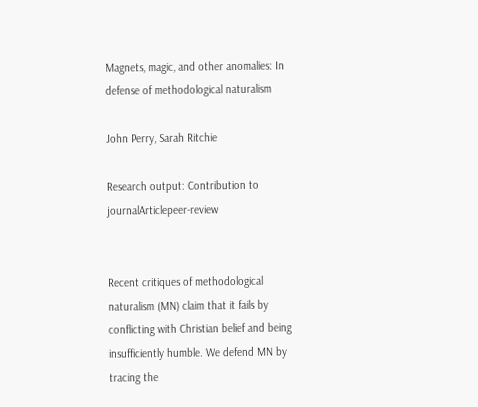Magnets, magic, and other anomalies: In defense of methodological naturalism

John Perry, Sarah Ritchie

Research output: Contribution to journalArticlepeer-review


Recent critiques of methodological naturalism (MN) claim that it fails by conflicting with Christian belief and being insufficiently humble. We defend MN by tracing the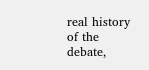real history of the debate,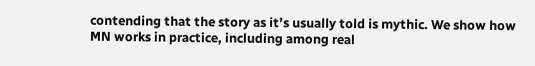contending that the story as it’s usually told is mythic. We show how MN works in practice, including among real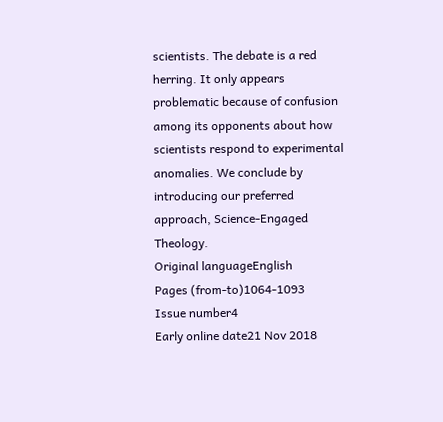scientists. The debate is a red herring. It only appears problematic because of confusion among its opponents about how scientists respond to experimental anomalies. We conclude by introducing our preferred approach, Science-Engaged Theology.
Original languageEnglish
Pages (from-to)1064-1093
Issue number4
Early online date21 Nov 2018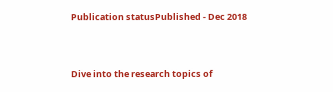Publication statusPublished - Dec 2018


Dive into the research topics of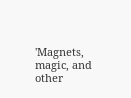'Magnets, magic, and other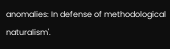anomalies: In defense of methodological naturalism'.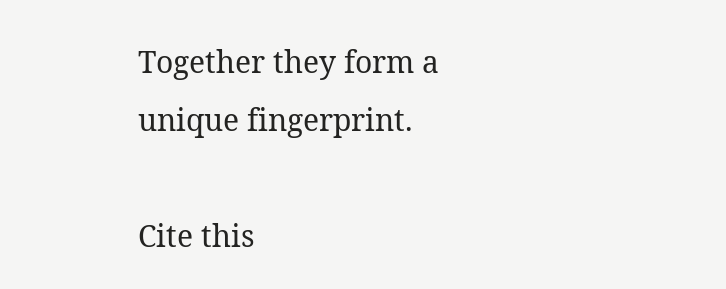Together they form a unique fingerprint.

Cite this